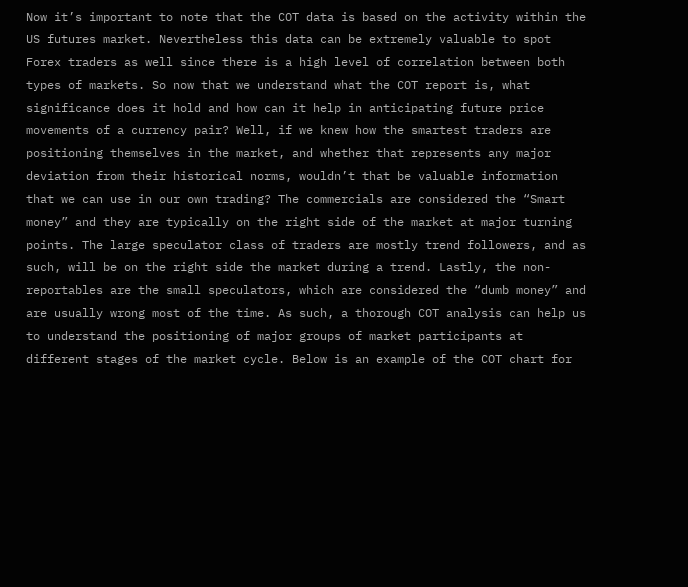Now it’s important to note that the COT data is based on the activity within the US futures market. Nevertheless this data can be extremely valuable to spot Forex traders as well since there is a high level of correlation between both types of markets. So now that we understand what the COT report is, what significance does it hold and how can it help in anticipating future price movements of a currency pair? Well, if we knew how the smartest traders are positioning themselves in the market, and whether that represents any major deviation from their historical norms, wouldn’t that be valuable information that we can use in our own trading? The commercials are considered the “Smart money” and they are typically on the right side of the market at major turning points. The large speculator class of traders are mostly trend followers, and as such, will be on the right side the market during a trend. Lastly, the non-reportables are the small speculators, which are considered the “dumb money” and are usually wrong most of the time. As such, a thorough COT analysis can help us to understand the positioning of major groups of market participants at different stages of the market cycle. Below is an example of the COT chart for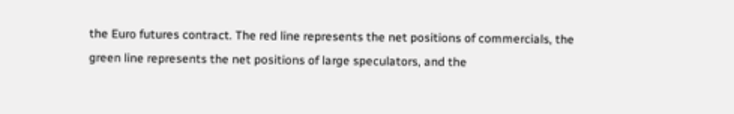the Euro futures contract. The red line represents the net positions of commercials, the green line represents the net positions of large speculators, and the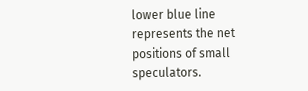lower blue line represents the net positions of small speculators.